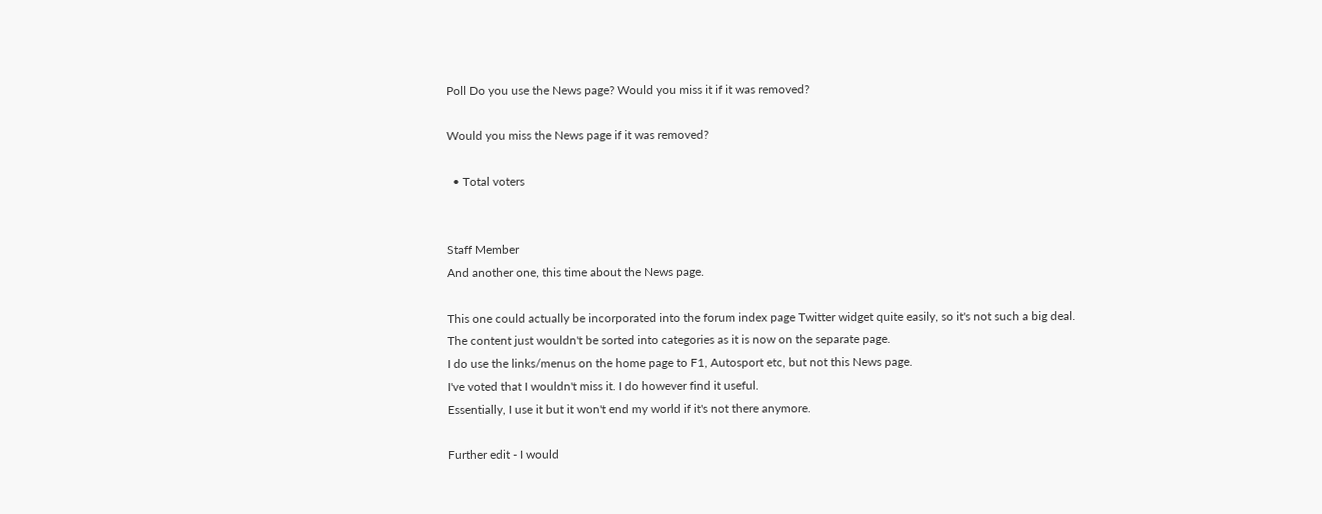Poll Do you use the News page? Would you miss it if it was removed?

Would you miss the News page if it was removed?

  • Total voters


Staff Member
And another one, this time about the News page.

This one could actually be incorporated into the forum index page Twitter widget quite easily, so it's not such a big deal.
The content just wouldn't be sorted into categories as it is now on the separate page.
I do use the links/menus on the home page to F1, Autosport etc, but not this News page.
I've voted that I wouldn't miss it. I do however find it useful.
Essentially, I use it but it won't end my world if it's not there anymore.

Further edit - I would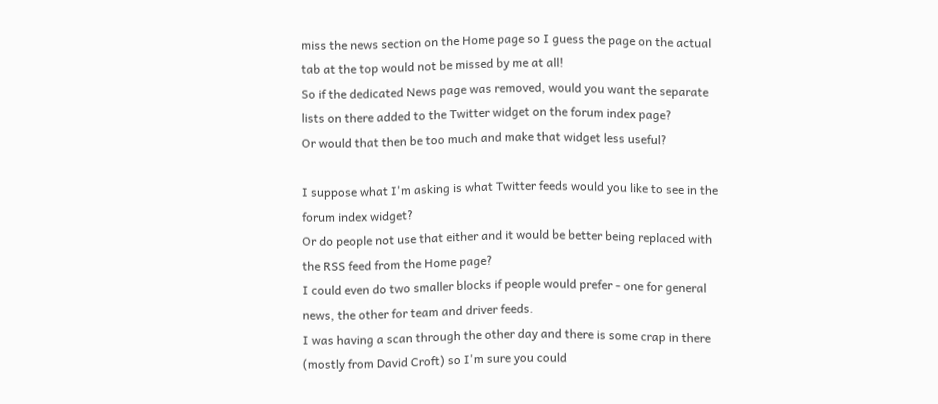miss the news section on the Home page so I guess the page on the actual tab at the top would not be missed by me at all!
So if the dedicated News page was removed, would you want the separate lists on there added to the Twitter widget on the forum index page?
Or would that then be too much and make that widget less useful?

I suppose what I'm asking is what Twitter feeds would you like to see in the forum index widget?
Or do people not use that either and it would be better being replaced with the RSS feed from the Home page?
I could even do two smaller blocks if people would prefer - one for general news, the other for team and driver feeds.
I was having a scan through the other day and there is some crap in there (mostly from David Croft) so I'm sure you could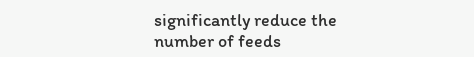significantly reduce the number of feeds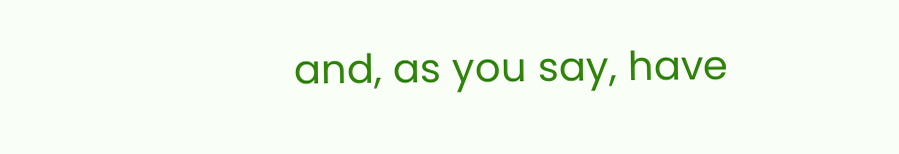and, as you say, have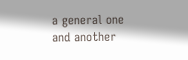a general one and another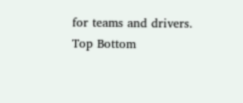for teams and drivers.
Top Bottom